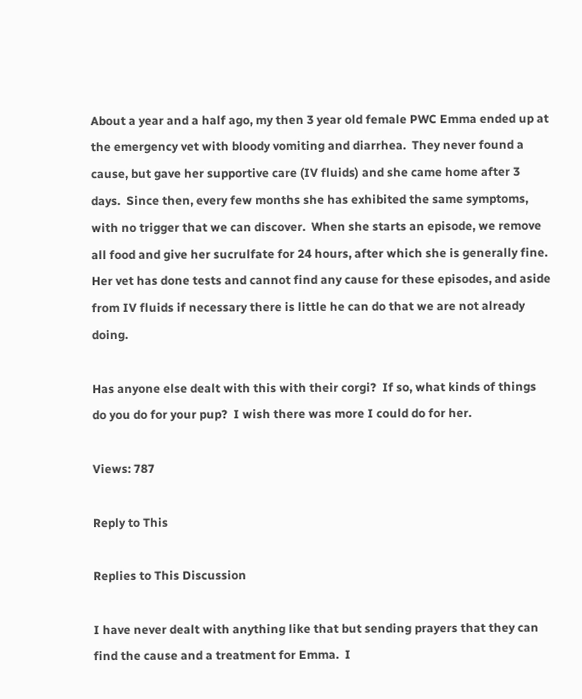About a year and a half ago, my then 3 year old female PWC Emma ended up at the emergency vet with bloody vomiting and diarrhea.  They never found a cause, but gave her supportive care (IV fluids) and she came home after 3 days.  Since then, every few months she has exhibited the same symptoms, with no trigger that we can discover.  When she starts an episode, we remove all food and give her sucrulfate for 24 hours, after which she is generally fine.  Her vet has done tests and cannot find any cause for these episodes, and aside from IV fluids if necessary there is little he can do that we are not already doing.

Has anyone else dealt with this with their corgi?  If so, what kinds of things do you do for your pup?  I wish there was more I could do for her.

Views: 787

Reply to This

Replies to This Discussion

I have never dealt with anything like that but sending prayers that they can find the cause and a treatment for Emma.  I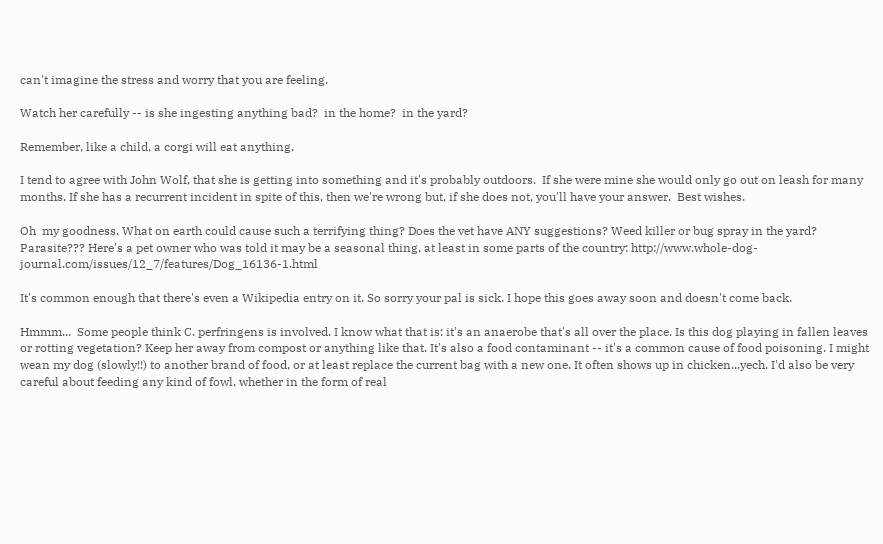can't imagine the stress and worry that you are feeling.

Watch her carefully -- is she ingesting anything bad?  in the home?  in the yard?

Remember, like a child, a corgi will eat anything.

I tend to agree with John Wolf, that she is getting into something and it's probably outdoors.  If she were mine she would only go out on leash for many months. If she has a recurrent incident in spite of this, then we're wrong but, if she does not, you'll have your answer.  Best wishes.

Oh  my goodness. What on earth could cause such a terrifying thing? Does the vet have ANY suggestions? Weed killer or bug spray in the yard? Parasite??? Here's a pet owner who was told it may be a seasonal thing, at least in some parts of the country: http://www.whole-dog-journal.com/issues/12_7/features/Dog_16136-1.html

It's common enough that there's even a Wikipedia entry on it. So sorry your pal is sick. I hope this goes away soon and doesn't come back.

Hmmm...  Some people think C. perfringens is involved. I know what that is: it's an anaerobe that's all over the place. Is this dog playing in fallen leaves or rotting vegetation? Keep her away from compost or anything like that. It's also a food contaminant -- it's a common cause of food poisoning. I might wean my dog (slowly!!) to another brand of food, or at least replace the current bag with a new one. It often shows up in chicken...yech. I'd also be very careful about feeding any kind of fowl, whether in the form of real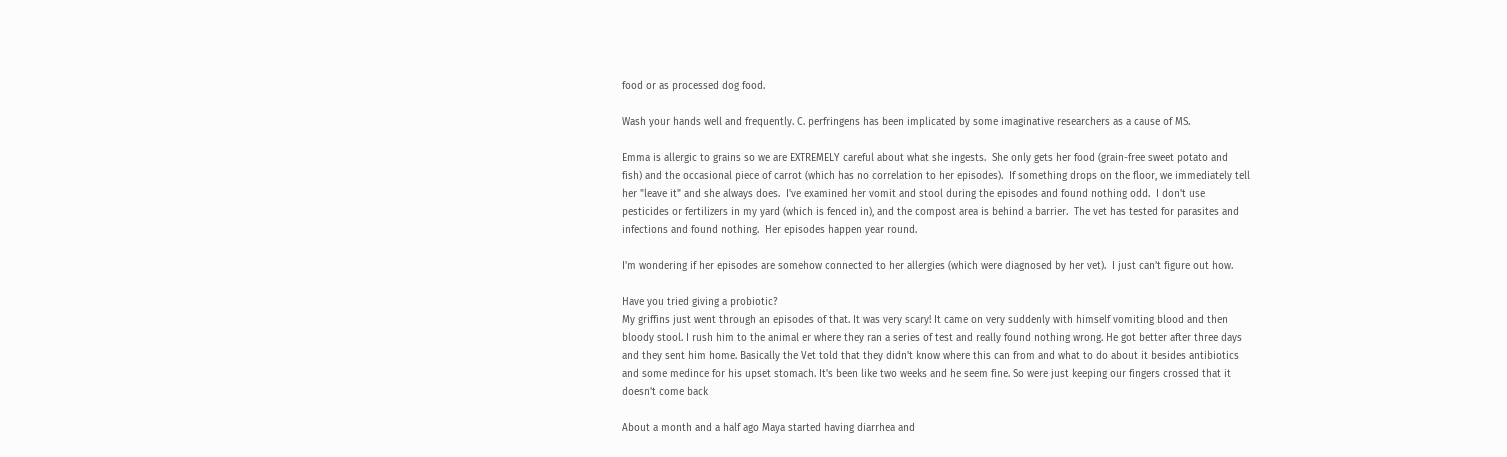food or as processed dog food.

Wash your hands well and frequently. C. perfringens has been implicated by some imaginative researchers as a cause of MS.

Emma is allergic to grains so we are EXTREMELY careful about what she ingests.  She only gets her food (grain-free sweet potato and fish) and the occasional piece of carrot (which has no correlation to her episodes).  If something drops on the floor, we immediately tell her "leave it" and she always does.  I've examined her vomit and stool during the episodes and found nothing odd.  I don't use pesticides or fertilizers in my yard (which is fenced in), and the compost area is behind a barrier.  The vet has tested for parasites and infections and found nothing.  Her episodes happen year round.

I'm wondering if her episodes are somehow connected to her allergies (which were diagnosed by her vet).  I just can't figure out how.

Have you tried giving a probiotic?
My griffins just went through an episodes of that. It was very scary! It came on very suddenly with himself vomiting blood and then bloody stool. I rush him to the animal er where they ran a series of test and really found nothing wrong. He got better after three days and they sent him home. Basically the Vet told that they didn't know where this can from and what to do about it besides antibiotics and some medince for his upset stomach. It's been like two weeks and he seem fine. So were just keeping our fingers crossed that it doesn't come back

About a month and a half ago Maya started having diarrhea and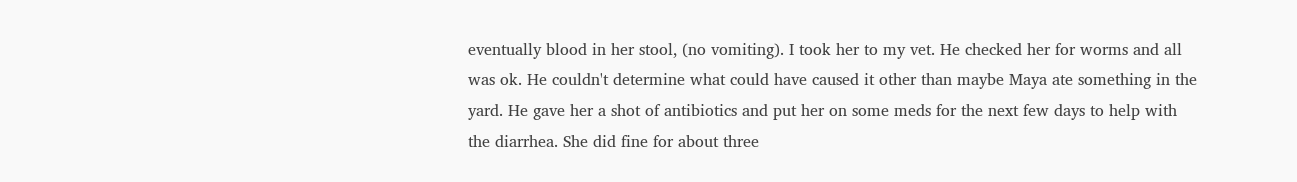eventually blood in her stool, (no vomiting). I took her to my vet. He checked her for worms and all was ok. He couldn't determine what could have caused it other than maybe Maya ate something in the yard. He gave her a shot of antibiotics and put her on some meds for the next few days to help with the diarrhea. She did fine for about three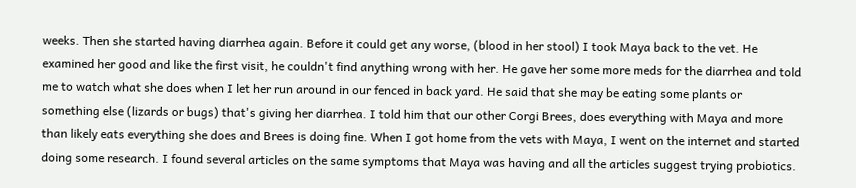weeks. Then she started having diarrhea again. Before it could get any worse, (blood in her stool) I took Maya back to the vet. He examined her good and like the first visit, he couldn't find anything wrong with her. He gave her some more meds for the diarrhea and told me to watch what she does when I let her run around in our fenced in back yard. He said that she may be eating some plants or something else (lizards or bugs) that's giving her diarrhea. I told him that our other Corgi Brees, does everything with Maya and more than likely eats everything she does and Brees is doing fine. When I got home from the vets with Maya, I went on the internet and started doing some research. I found several articles on the same symptoms that Maya was having and all the articles suggest trying probiotics.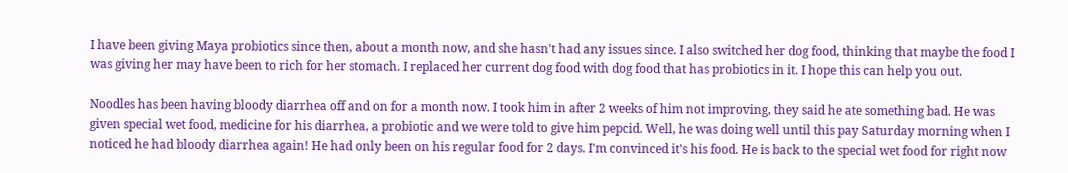I have been giving Maya probiotics since then, about a month now, and she hasn't had any issues since. I also switched her dog food, thinking that maybe the food I was giving her may have been to rich for her stomach. I replaced her current dog food with dog food that has probiotics in it. I hope this can help you out.

Noodles has been having bloody diarrhea off and on for a month now. I took him in after 2 weeks of him not improving, they said he ate something bad. He was given special wet food, medicine for his diarrhea, a probiotic and we were told to give him pepcid. Well, he was doing well until this pay Saturday morning when I noticed he had bloody diarrhea again! He had only been on his regular food for 2 days. I'm convinced it's his food. He is back to the special wet food for right now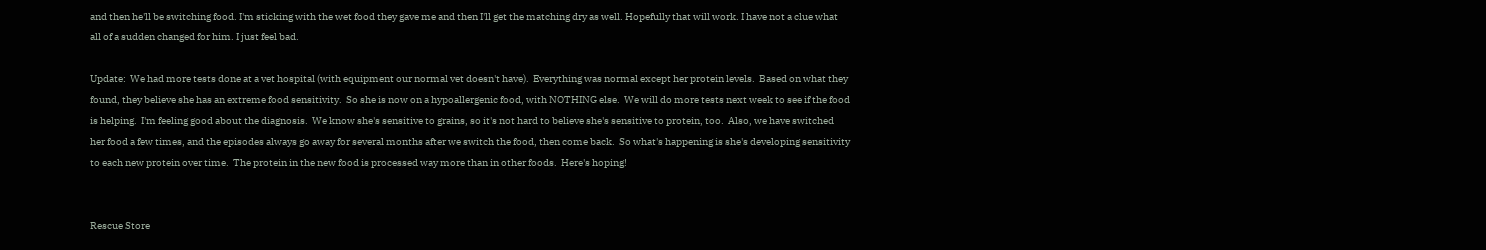and then he'll be switching food. I'm sticking with the wet food they gave me and then I'll get the matching dry as well. Hopefully that will work. I have not a clue what all of a sudden changed for him. I just feel bad.

Update:  We had more tests done at a vet hospital (with equipment our normal vet doesn't have).  Everything was normal except her protein levels.  Based on what they found, they believe she has an extreme food sensitivity.  So she is now on a hypoallergenic food, with NOTHING else.  We will do more tests next week to see if the food is helping.  I'm feeling good about the diagnosis.  We know she's sensitive to grains, so it's not hard to believe she's sensitive to protein, too.  Also, we have switched her food a few times, and the episodes always go away for several months after we switch the food, then come back.  So what's happening is she's developing sensitivity to each new protein over time.  The protein in the new food is processed way more than in other foods.  Here's hoping!


Rescue Store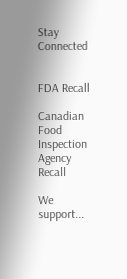Stay Connected


FDA Recall

Canadian Food Inspection Agency Recall

We support...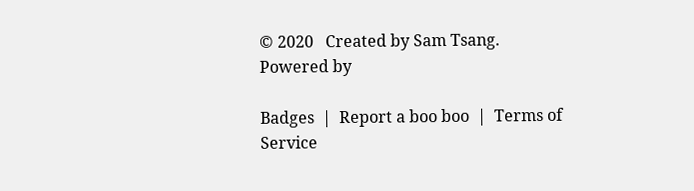© 2020   Created by Sam Tsang.   Powered by

Badges  |  Report a boo boo  |  Terms of Service